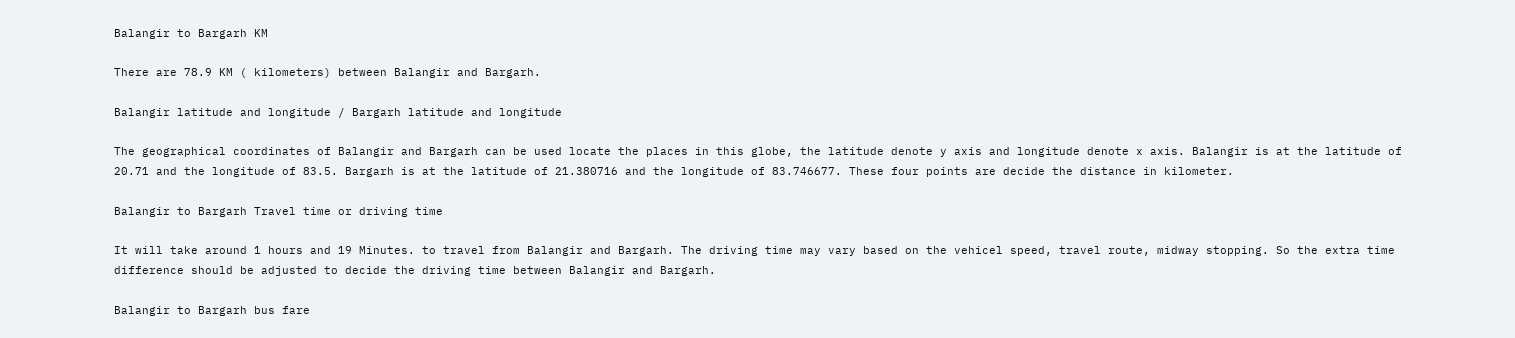Balangir to Bargarh KM

There are 78.9 KM ( kilometers) between Balangir and Bargarh.

Balangir latitude and longitude / Bargarh latitude and longitude

The geographical coordinates of Balangir and Bargarh can be used locate the places in this globe, the latitude denote y axis and longitude denote x axis. Balangir is at the latitude of 20.71 and the longitude of 83.5. Bargarh is at the latitude of 21.380716 and the longitude of 83.746677. These four points are decide the distance in kilometer.

Balangir to Bargarh Travel time or driving time

It will take around 1 hours and 19 Minutes. to travel from Balangir and Bargarh. The driving time may vary based on the vehicel speed, travel route, midway stopping. So the extra time difference should be adjusted to decide the driving time between Balangir and Bargarh.

Balangir to Bargarh bus fare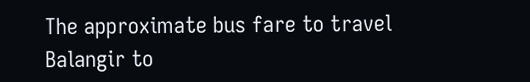The approximate bus fare to travel Balangir to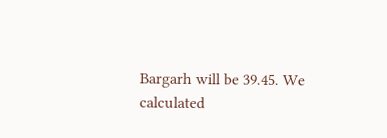Bargarh will be 39.45. We calculated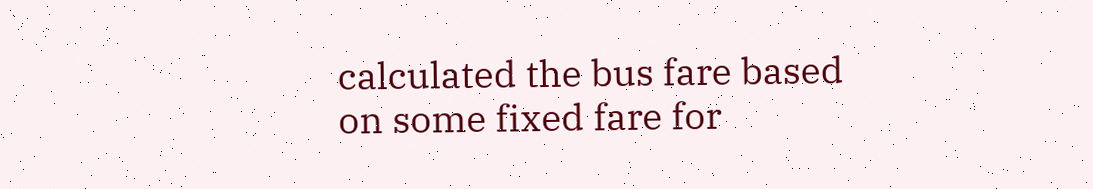calculated the bus fare based on some fixed fare for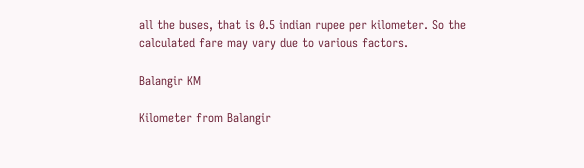all the buses, that is 0.5 indian rupee per kilometer. So the calculated fare may vary due to various factors.

Balangir KM

Kilometer from Balangir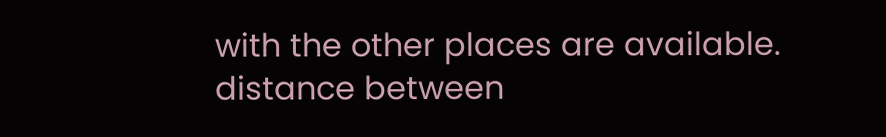with the other places are available. distance between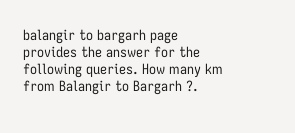balangir to bargarh page provides the answer for the following queries. How many km from Balangir to Bargarh ?.